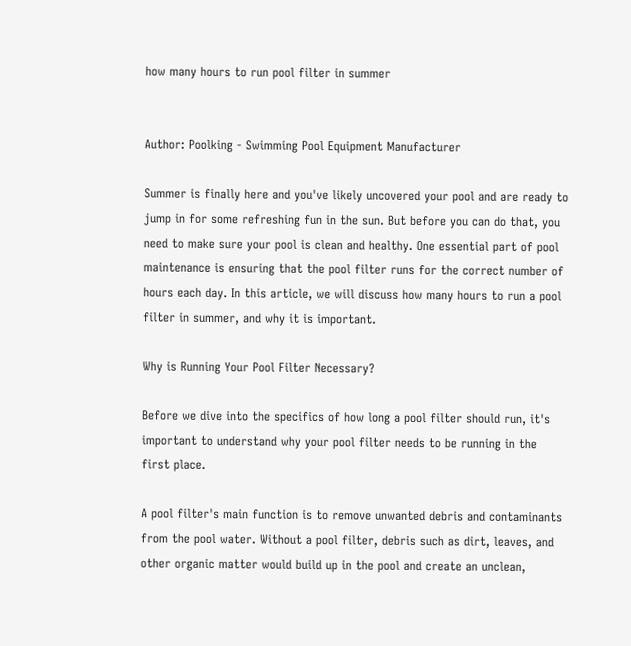how many hours to run pool filter in summer


Author: Poolking - Swimming Pool Equipment Manufacturer

Summer is finally here and you've likely uncovered your pool and are ready to jump in for some refreshing fun in the sun. But before you can do that, you need to make sure your pool is clean and healthy. One essential part of pool maintenance is ensuring that the pool filter runs for the correct number of hours each day. In this article, we will discuss how many hours to run a pool filter in summer, and why it is important.

Why is Running Your Pool Filter Necessary?

Before we dive into the specifics of how long a pool filter should run, it's important to understand why your pool filter needs to be running in the first place.

A pool filter's main function is to remove unwanted debris and contaminants from the pool water. Without a pool filter, debris such as dirt, leaves, and other organic matter would build up in the pool and create an unclean,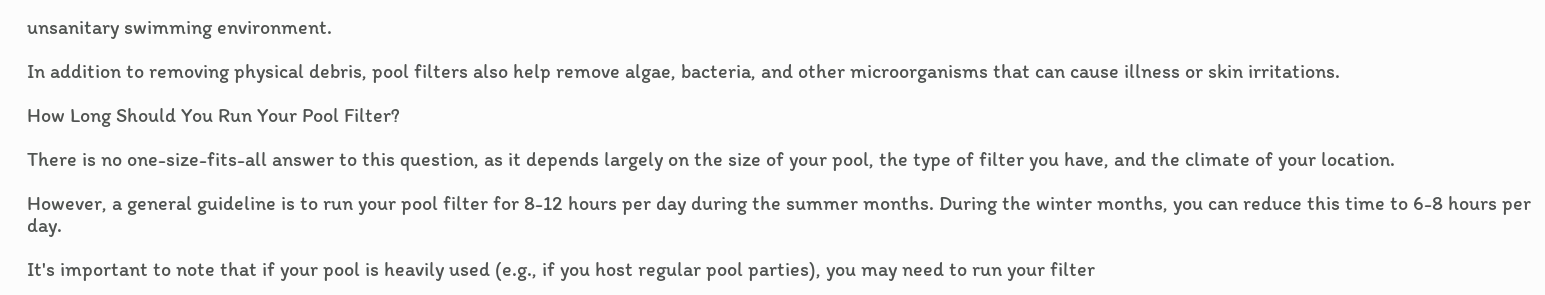unsanitary swimming environment.

In addition to removing physical debris, pool filters also help remove algae, bacteria, and other microorganisms that can cause illness or skin irritations.

How Long Should You Run Your Pool Filter?

There is no one-size-fits-all answer to this question, as it depends largely on the size of your pool, the type of filter you have, and the climate of your location.

However, a general guideline is to run your pool filter for 8-12 hours per day during the summer months. During the winter months, you can reduce this time to 6-8 hours per day.

It's important to note that if your pool is heavily used (e.g., if you host regular pool parties), you may need to run your filter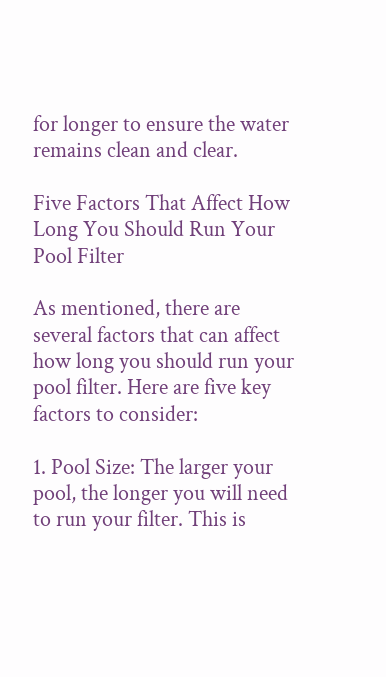for longer to ensure the water remains clean and clear.

Five Factors That Affect How Long You Should Run Your Pool Filter

As mentioned, there are several factors that can affect how long you should run your pool filter. Here are five key factors to consider:

1. Pool Size: The larger your pool, the longer you will need to run your filter. This is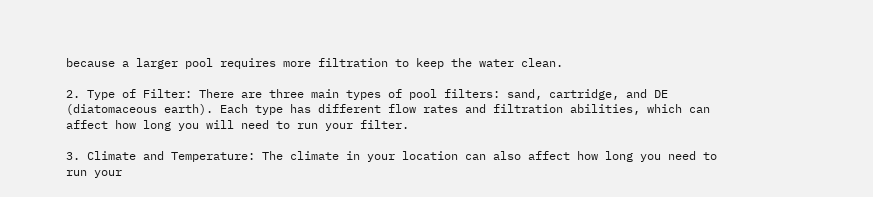because a larger pool requires more filtration to keep the water clean.

2. Type of Filter: There are three main types of pool filters: sand, cartridge, and DE (diatomaceous earth). Each type has different flow rates and filtration abilities, which can affect how long you will need to run your filter.

3. Climate and Temperature: The climate in your location can also affect how long you need to run your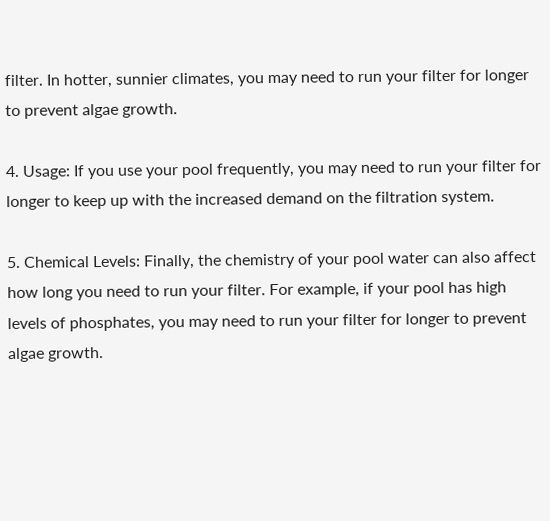filter. In hotter, sunnier climates, you may need to run your filter for longer to prevent algae growth.

4. Usage: If you use your pool frequently, you may need to run your filter for longer to keep up with the increased demand on the filtration system.

5. Chemical Levels: Finally, the chemistry of your pool water can also affect how long you need to run your filter. For example, if your pool has high levels of phosphates, you may need to run your filter for longer to prevent algae growth.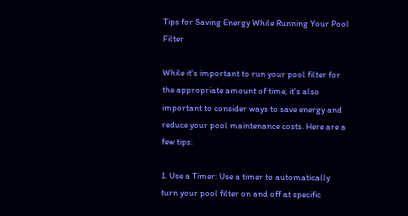Tips for Saving Energy While Running Your Pool Filter

While it's important to run your pool filter for the appropriate amount of time, it's also important to consider ways to save energy and reduce your pool maintenance costs. Here are a few tips:

1. Use a Timer: Use a timer to automatically turn your pool filter on and off at specific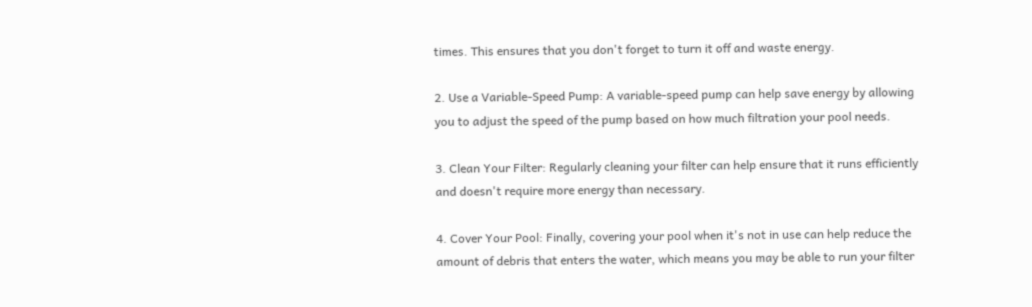times. This ensures that you don't forget to turn it off and waste energy.

2. Use a Variable-Speed Pump: A variable-speed pump can help save energy by allowing you to adjust the speed of the pump based on how much filtration your pool needs.

3. Clean Your Filter: Regularly cleaning your filter can help ensure that it runs efficiently and doesn't require more energy than necessary.

4. Cover Your Pool: Finally, covering your pool when it's not in use can help reduce the amount of debris that enters the water, which means you may be able to run your filter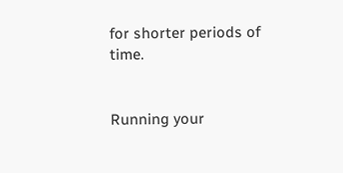for shorter periods of time.


Running your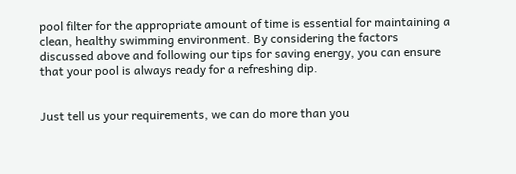pool filter for the appropriate amount of time is essential for maintaining a clean, healthy swimming environment. By considering the factors discussed above and following our tips for saving energy, you can ensure that your pool is always ready for a refreshing dip.


Just tell us your requirements, we can do more than you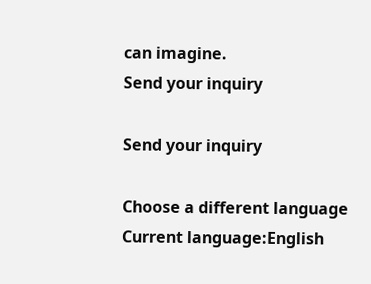can imagine.
Send your inquiry

Send your inquiry

Choose a different language
Current language:English